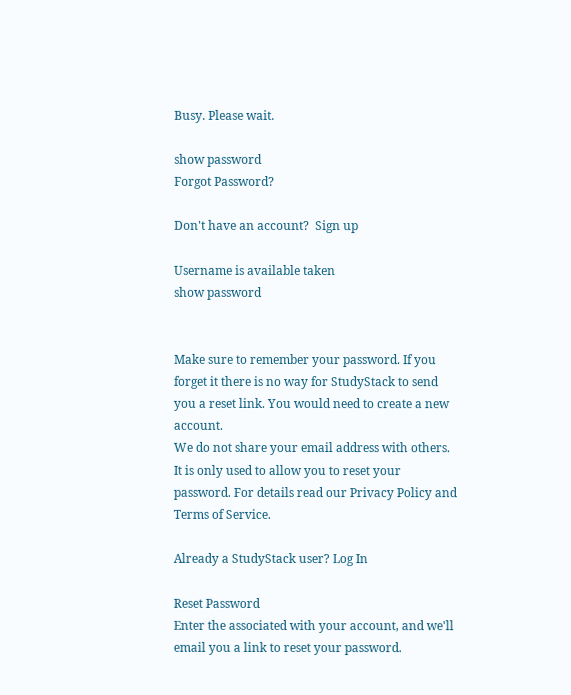Busy. Please wait.

show password
Forgot Password?

Don't have an account?  Sign up

Username is available taken
show password


Make sure to remember your password. If you forget it there is no way for StudyStack to send you a reset link. You would need to create a new account.
We do not share your email address with others. It is only used to allow you to reset your password. For details read our Privacy Policy and Terms of Service.

Already a StudyStack user? Log In

Reset Password
Enter the associated with your account, and we'll email you a link to reset your password.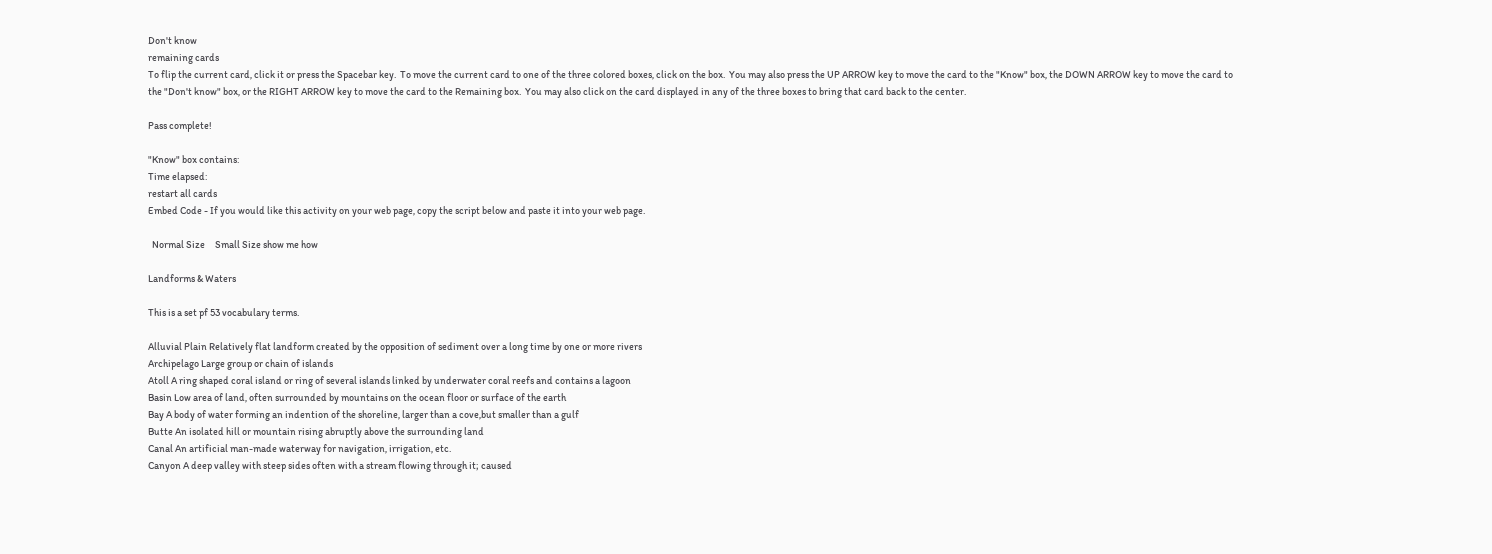Don't know
remaining cards
To flip the current card, click it or press the Spacebar key.  To move the current card to one of the three colored boxes, click on the box.  You may also press the UP ARROW key to move the card to the "Know" box, the DOWN ARROW key to move the card to the "Don't know" box, or the RIGHT ARROW key to move the card to the Remaining box.  You may also click on the card displayed in any of the three boxes to bring that card back to the center.

Pass complete!

"Know" box contains:
Time elapsed:
restart all cards
Embed Code - If you would like this activity on your web page, copy the script below and paste it into your web page.

  Normal Size     Small Size show me how

Landforms & Waters

This is a set pf 53 vocabulary terms.

Alluvial Plain Relatively flat landform created by the opposition of sediment over a long time by one or more rivers
Archipelago Large group or chain of islands
Atoll A ring shaped coral island or ring of several islands linked by underwater coral reefs and contains a lagoon
Basin Low area of land, often surrounded by mountains on the ocean floor or surface of the earth
Bay A body of water forming an indention of the shoreline, larger than a cove,but smaller than a gulf
Butte An isolated hill or mountain rising abruptly above the surrounding land
Canal An artificial man-made waterway for navigation, irrigation, etc.
Canyon A deep valley with steep sides often with a stream flowing through it; caused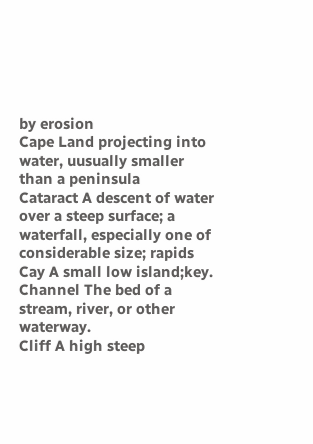by erosion
Cape Land projecting into water, uusually smaller than a peninsula
Cataract A descent of water over a steep surface; a waterfall, especially one of considerable size; rapids
Cay A small low island;key.
Channel The bed of a stream, river, or other waterway.
Cliff A high steep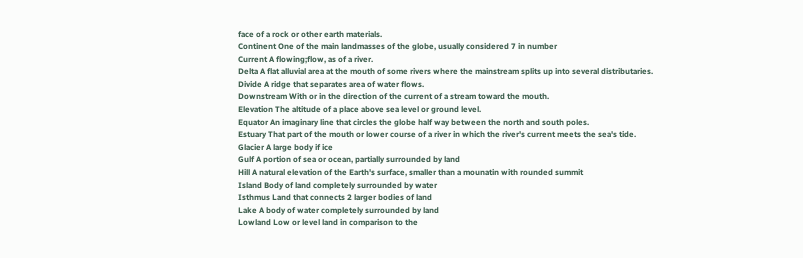face of a rock or other earth materials.
Continent One of the main landmasses of the globe, usually considered 7 in number
Current A flowing;flow, as of a river.
Delta A flat alluvial area at the mouth of some rivers where the mainstream splits up into several distributaries.
Divide A ridge that separates area of water flows.
Downstream With or in the direction of the current of a stream toward the mouth.
Elevation The altitude of a place above sea level or ground level.
Equator An imaginary line that circles the globe half way between the north and south poles.
Estuary That part of the mouth or lower course of a river in which the river's current meets the sea's tide.
Glacier A large body if ice
Gulf A portion of sea or ocean, partially surrounded by land
Hill A natural elevation of the Earth's surface, smaller than a mounatin with rounded summit
Island Body of land completely surrounded by water
Isthmus Land that connects 2 larger bodies of land
Lake A body of water completely surrounded by land
Lowland Low or level land in comparison to the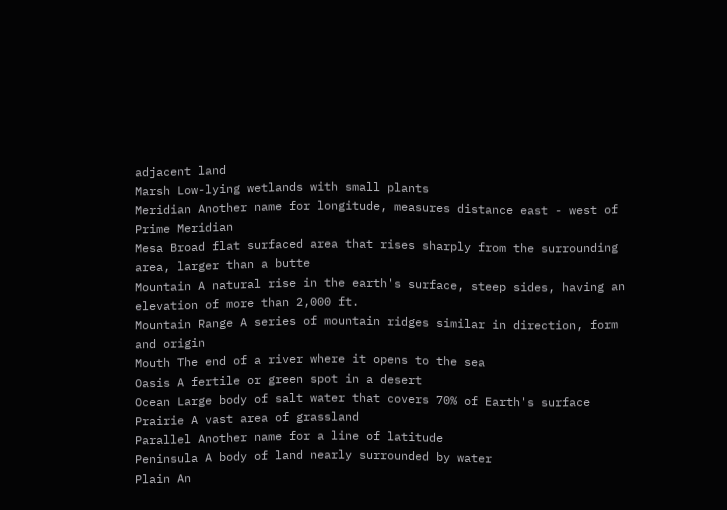adjacent land
Marsh Low-lying wetlands with small plants
Meridian Another name for longitude, measures distance east - west of Prime Meridian
Mesa Broad flat surfaced area that rises sharply from the surrounding area, larger than a butte
Mountain A natural rise in the earth's surface, steep sides, having an elevation of more than 2,000 ft.
Mountain Range A series of mountain ridges similar in direction, form and origin
Mouth The end of a river where it opens to the sea
Oasis A fertile or green spot in a desert
Ocean Large body of salt water that covers 70% of Earth's surface
Prairie A vast area of grassland
Parallel Another name for a line of latitude
Peninsula A body of land nearly surrounded by water
Plain An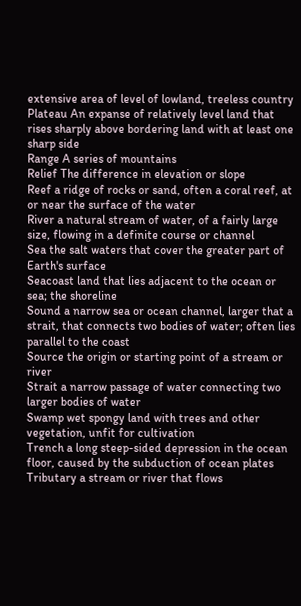extensive area of level of lowland, treeless country
Plateau An expanse of relatively level land that rises sharply above bordering land with at least one sharp side
Range A series of mountains
Relief The difference in elevation or slope
Reef a ridge of rocks or sand, often a coral reef, at or near the surface of the water
River a natural stream of water, of a fairly large size, flowing in a definite course or channel
Sea the salt waters that cover the greater part of Earth's surface
Seacoast land that lies adjacent to the ocean or sea; the shoreline
Sound a narrow sea or ocean channel, larger that a strait, that connects two bodies of water; often lies parallel to the coast
Source the origin or starting point of a stream or river
Strait a narrow passage of water connecting two larger bodies of water
Swamp wet spongy land with trees and other vegetation, unfit for cultivation
Trench a long steep-sided depression in the ocean floor, caused by the subduction of ocean plates
Tributary a stream or river that flows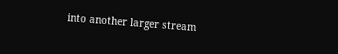into another larger stream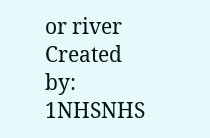or river
Created by: 1NHSNHS